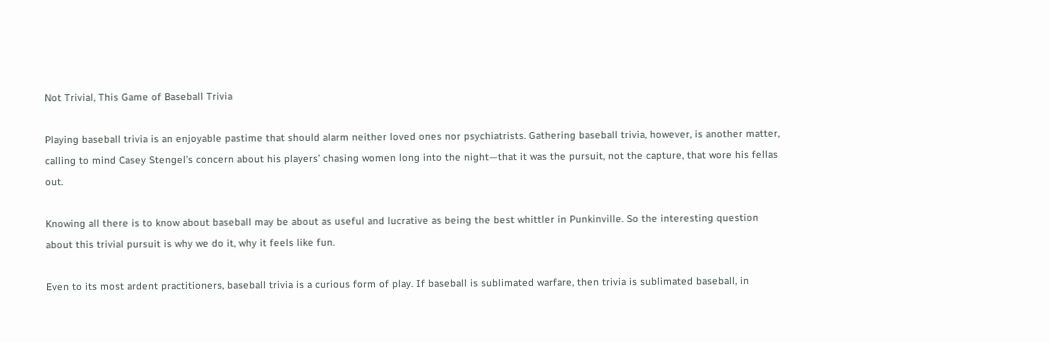Not Trivial, This Game of Baseball Trivia

Playing baseball trivia is an enjoyable pastime that should alarm neither loved ones nor psychiatrists. Gathering baseball trivia, however, is another matter, calling to mind Casey Stengel’s concern about his players’ chasing women long into the night—that it was the pursuit, not the capture, that wore his fellas out.

Knowing all there is to know about baseball may be about as useful and lucrative as being the best whittler in Punkinville. So the interesting question about this trivial pursuit is why we do it, why it feels like fun.

Even to its most ardent practitioners, baseball trivia is a curious form of play. If baseball is sublimated warfare, then trivia is sublimated baseball, in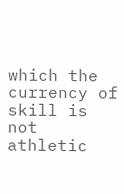which the currency of skill is not athletic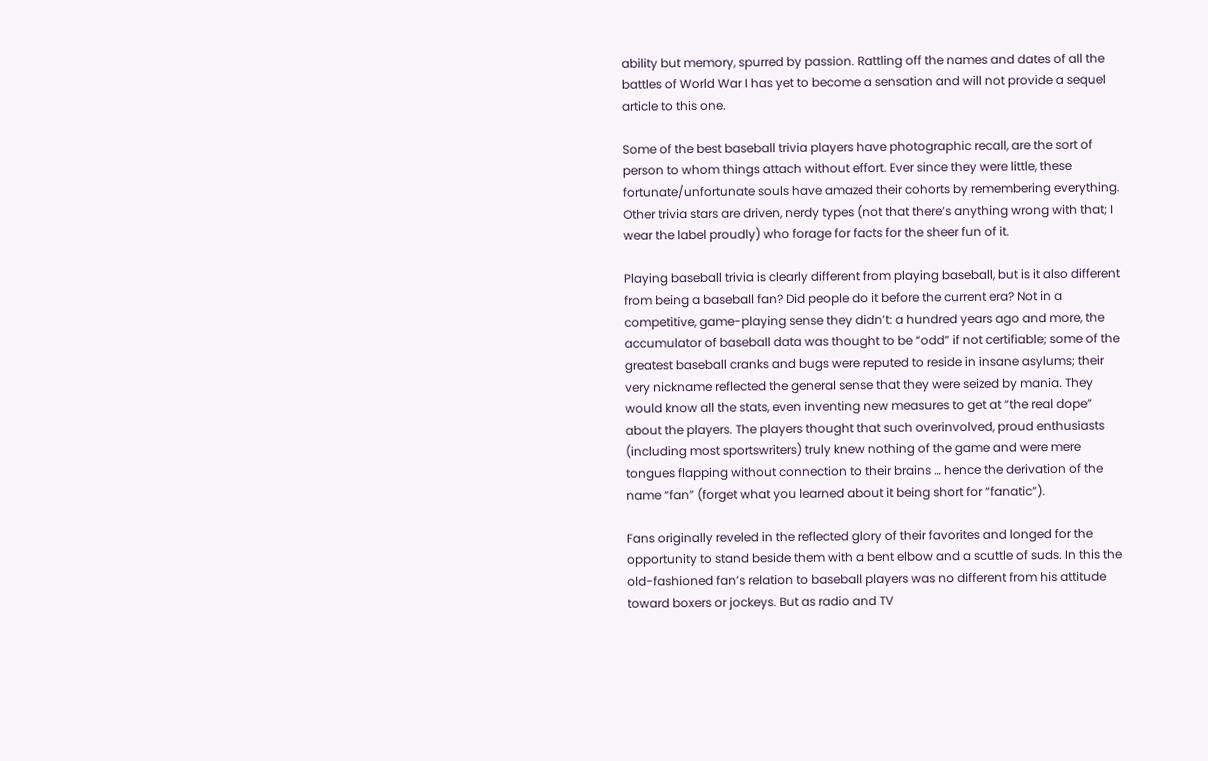ability but memory, spurred by passion. Rattling off the names and dates of all the battles of World War I has yet to become a sensation and will not provide a sequel article to this one.

Some of the best baseball trivia players have photographic recall, are the sort of person to whom things attach without effort. Ever since they were little, these fortunate/unfortunate souls have amazed their cohorts by remembering everything. Other trivia stars are driven, nerdy types (not that there’s anything wrong with that; I wear the label proudly) who forage for facts for the sheer fun of it.

Playing baseball trivia is clearly different from playing baseball, but is it also different from being a baseball fan? Did people do it before the current era? Not in a competitive, game-playing sense they didn’t: a hundred years ago and more, the accumulator of baseball data was thought to be “odd” if not certifiable; some of the greatest baseball cranks and bugs were reputed to reside in insane asylums; their very nickname reflected the general sense that they were seized by mania. They would know all the stats, even inventing new measures to get at “the real dope” about the players. The players thought that such overinvolved, proud enthusiasts (including most sportswriters) truly knew nothing of the game and were mere tongues flapping without connection to their brains … hence the derivation of the name “fan” (forget what you learned about it being short for “fanatic”).

Fans originally reveled in the reflected glory of their favorites and longed for the opportunity to stand beside them with a bent elbow and a scuttle of suds. In this the old-fashioned fan’s relation to baseball players was no different from his attitude toward boxers or jockeys. But as radio and TV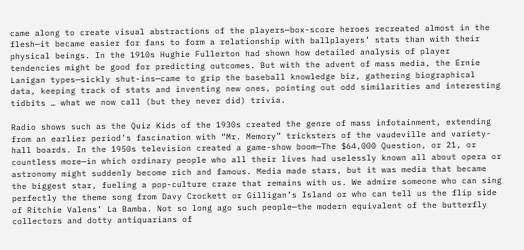came along to create visual abstractions of the players—box-score heroes recreated almost in the flesh—it became easier for fans to form a relationship with ballplayers’ stats than with their physical beings. In the 1910s Hughie Fullerton had shown how detailed analysis of player tendencies might be good for predicting outcomes. But with the advent of mass media, the Ernie Lanigan types—sickly shut-ins—came to grip the baseball knowledge biz, gathering biographical data, keeping track of stats and inventing new ones, pointing out odd similarities and interesting tidbits … what we now call (but they never did) trivia.

Radio shows such as the Quiz Kids of the 1930s created the genre of mass infotainment, extending from an earlier period’s fascination with “Mr. Memory” tricksters of the vaudeville and variety-hall boards. In the 1950s television created a game-show boom—The $64,000 Question, or 21, or countless more—in which ordinary people who all their lives had uselessly known all about opera or astronomy might suddenly become rich and famous. Media made stars, but it was media that became the biggest star, fueling a pop-culture craze that remains with us. We admire someone who can sing perfectly the theme song from Davy Crockett or Gilligan’s Island or who can tell us the flip side of Ritchie Valens’ La Bamba. Not so long ago such people—the modern equivalent of the butterfly collectors and dotty antiquarians of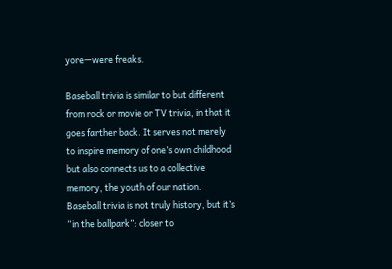yore—were freaks.

Baseball trivia is similar to but different from rock or movie or TV trivia, in that it goes farther back. It serves not merely to inspire memory of one’s own childhood but also connects us to a collective memory, the youth of our nation. Baseball trivia is not truly history, but it’s “in the ballpark”: closer to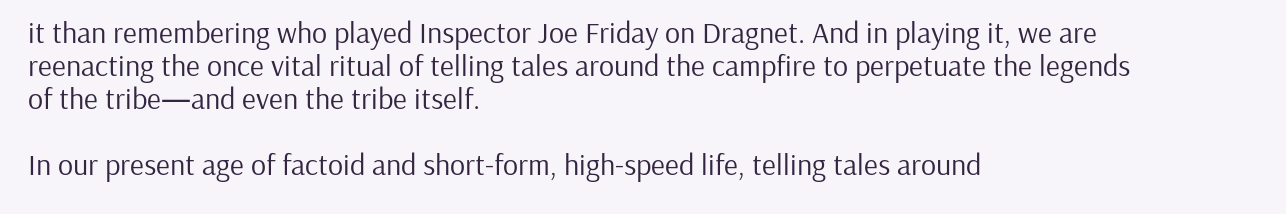it than remembering who played Inspector Joe Friday on Dragnet. And in playing it, we are reenacting the once vital ritual of telling tales around the campfire to perpetuate the legends of the tribe—and even the tribe itself.

In our present age of factoid and short-form, high-speed life, telling tales around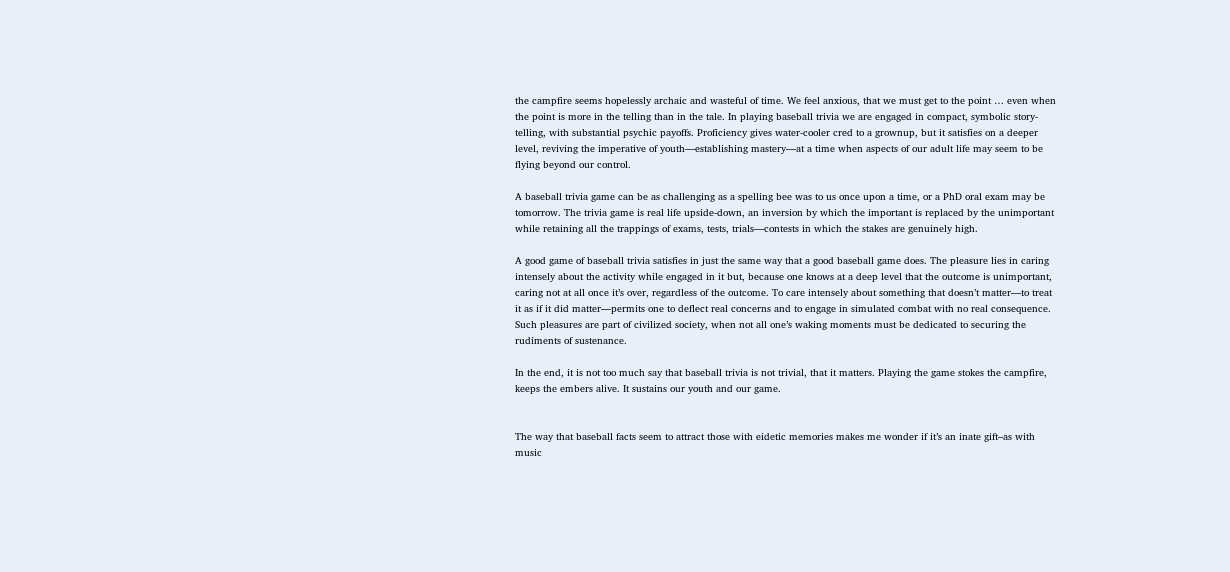the campfire seems hopelessly archaic and wasteful of time. We feel anxious, that we must get to the point … even when the point is more in the telling than in the tale. In playing baseball trivia we are engaged in compact, symbolic story-telling, with substantial psychic payoffs. Proficiency gives water-cooler cred to a grownup, but it satisfies on a deeper level, reviving the imperative of youth—establishing mastery—at a time when aspects of our adult life may seem to be flying beyond our control.

A baseball trivia game can be as challenging as a spelling bee was to us once upon a time, or a PhD oral exam may be tomorrow. The trivia game is real life upside-down, an inversion by which the important is replaced by the unimportant while retaining all the trappings of exams, tests, trials—contests in which the stakes are genuinely high.

A good game of baseball trivia satisfies in just the same way that a good baseball game does. The pleasure lies in caring intensely about the activity while engaged in it but, because one knows at a deep level that the outcome is unimportant, caring not at all once it’s over, regardless of the outcome. To care intensely about something that doesn’t matter—to treat it as if it did matter—permits one to deflect real concerns and to engage in simulated combat with no real consequence. Such pleasures are part of civilized society, when not all one’s waking moments must be dedicated to securing the rudiments of sustenance.

In the end, it is not too much say that baseball trivia is not trivial, that it matters. Playing the game stokes the campfire, keeps the embers alive. It sustains our youth and our game.


The way that baseball facts seem to attract those with eidetic memories makes me wonder if it’s an inate gift–as with music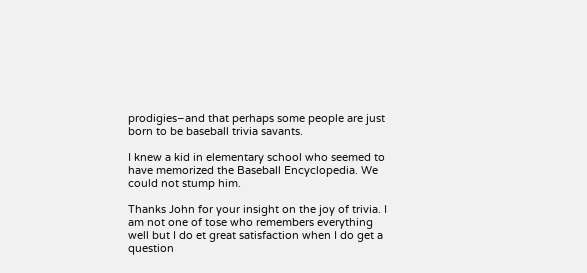prodigies–and that perhaps some people are just born to be baseball trivia savants.

I knew a kid in elementary school who seemed to have memorized the Baseball Encyclopedia. We could not stump him.

Thanks John for your insight on the joy of trivia. I am not one of tose who remembers everything well but I do et great satisfaction when I do get a question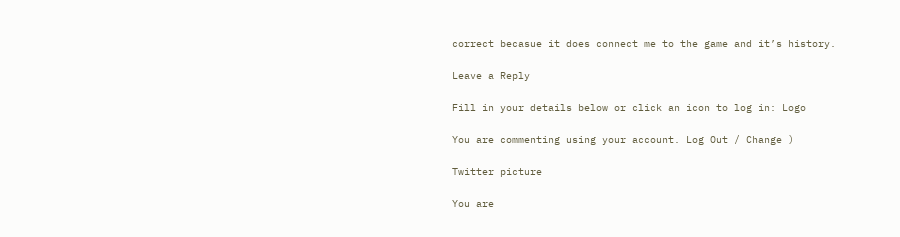correct becasue it does connect me to the game and it’s history.

Leave a Reply

Fill in your details below or click an icon to log in: Logo

You are commenting using your account. Log Out / Change )

Twitter picture

You are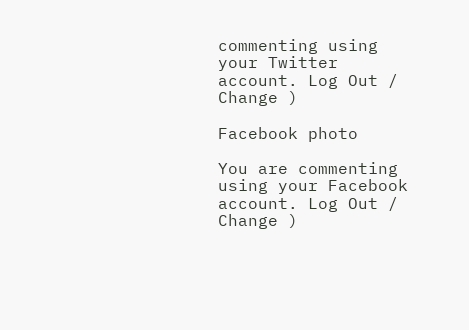commenting using your Twitter account. Log Out / Change )

Facebook photo

You are commenting using your Facebook account. Log Out / Change )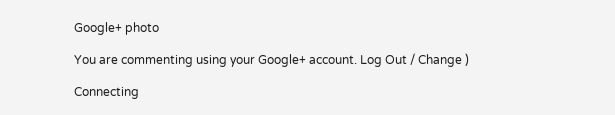Google+ photo

You are commenting using your Google+ account. Log Out / Change )

Connecting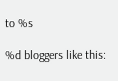to %s

%d bloggers like this: